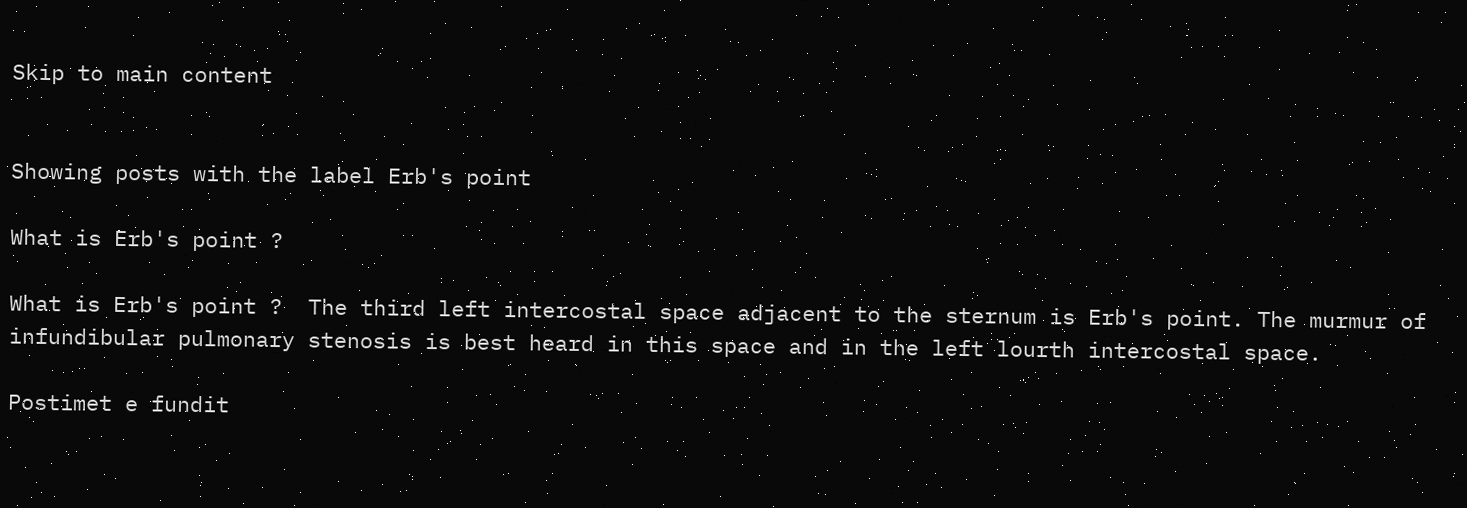Skip to main content


Showing posts with the label Erb's point

What is Erb's point ?

What is Erb's point ?  The third left intercostal space adjacent to the sternum is Erb's point. The murmur of infundibular pulmonary stenosis is best heard in this space and in the left lourth intercostal space.

Postimet e fundit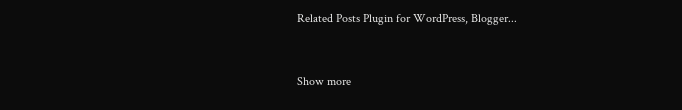Related Posts Plugin for WordPress, Blogger...


Show more